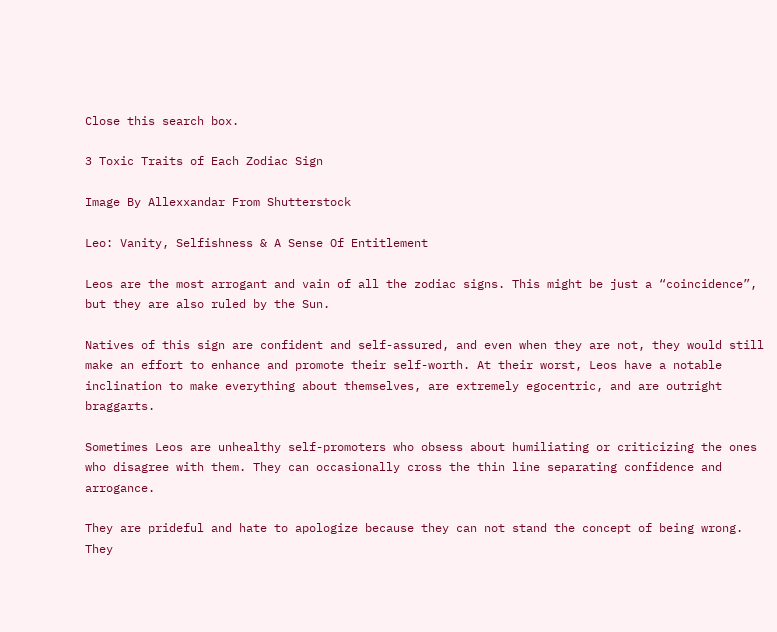Close this search box.

3 Toxic Traits of Each Zodiac Sign

Image By Allexxandar From Shutterstock

Leo: Vanity, Selfishness & A Sense Of Entitlement

Leos are the most arrogant and vain of all the zodiac signs. This might be just a “coincidence”, but they are also ruled by the Sun.

Natives of this sign are confident and self-assured, and even when they are not, they would still make an effort to enhance and promote their self-worth. At their worst, Leos have a notable inclination to make everything about themselves, are extremely egocentric, and are outright braggarts.

Sometimes Leos are unhealthy self-promoters who obsess about humiliating or criticizing the ones who disagree with them. They can occasionally cross the thin line separating confidence and arrogance.

They are prideful and hate to apologize because they can not stand the concept of being wrong. They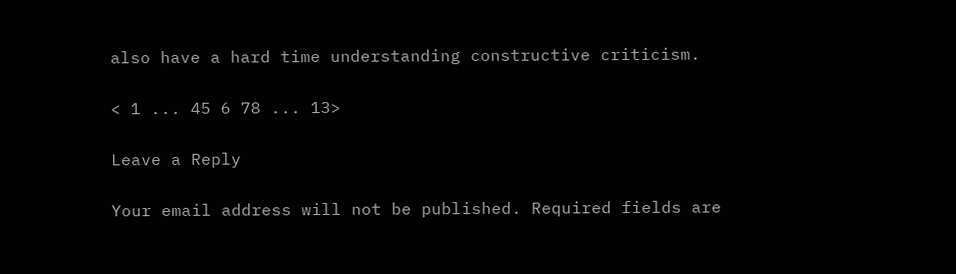also have a hard time understanding constructive criticism.

< 1 ... 45 6 78 ... 13>

Leave a Reply

Your email address will not be published. Required fields are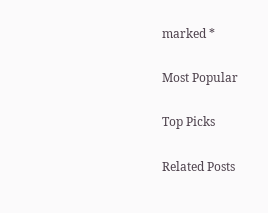marked *

Most Popular

Top Picks

Related Posts